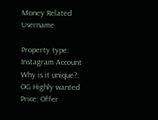Money Related Username

Property type: Instagram Account
Why is it unique?: OG Highly wanted
Price: Offer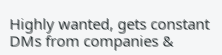Highly wanted, gets constant DMs from companies &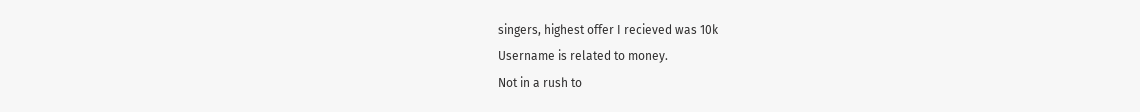singers, highest offer I recieved was 10k
Username is related to money.
Not in a rush to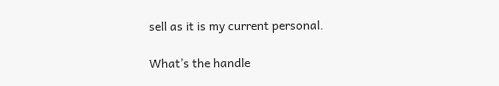sell as it is my current personal.

What’s the handle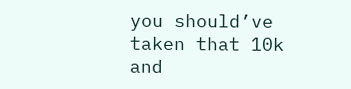you should’ve taken that 10k and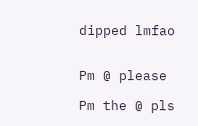dipped lmfao


Pm @ please

Pm the @ pls